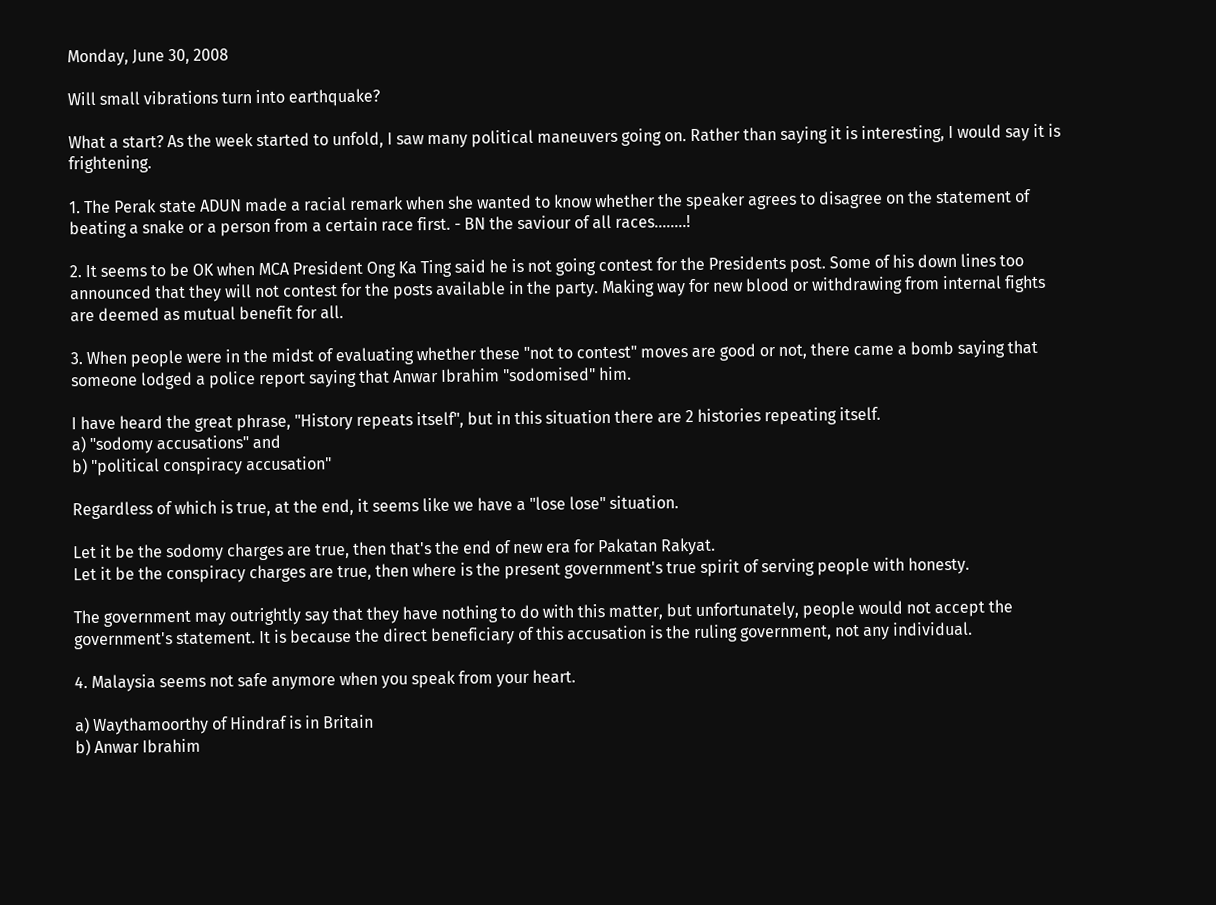Monday, June 30, 2008

Will small vibrations turn into earthquake?

What a start? As the week started to unfold, I saw many political maneuvers going on. Rather than saying it is interesting, I would say it is frightening.

1. The Perak state ADUN made a racial remark when she wanted to know whether the speaker agrees to disagree on the statement of beating a snake or a person from a certain race first. - BN the saviour of all races........!

2. It seems to be OK when MCA President Ong Ka Ting said he is not going contest for the Presidents post. Some of his down lines too announced that they will not contest for the posts available in the party. Making way for new blood or withdrawing from internal fights are deemed as mutual benefit for all.

3. When people were in the midst of evaluating whether these "not to contest" moves are good or not, there came a bomb saying that someone lodged a police report saying that Anwar Ibrahim "sodomised" him.

I have heard the great phrase, "History repeats itself", but in this situation there are 2 histories repeating itself.
a) "sodomy accusations" and
b) "political conspiracy accusation"

Regardless of which is true, at the end, it seems like we have a "lose lose" situation.

Let it be the sodomy charges are true, then that's the end of new era for Pakatan Rakyat.
Let it be the conspiracy charges are true, then where is the present government's true spirit of serving people with honesty.

The government may outrightly say that they have nothing to do with this matter, but unfortunately, people would not accept the government's statement. It is because the direct beneficiary of this accusation is the ruling government, not any individual.

4. Malaysia seems not safe anymore when you speak from your heart.

a) Waythamoorthy of Hindraf is in Britain
b) Anwar Ibrahim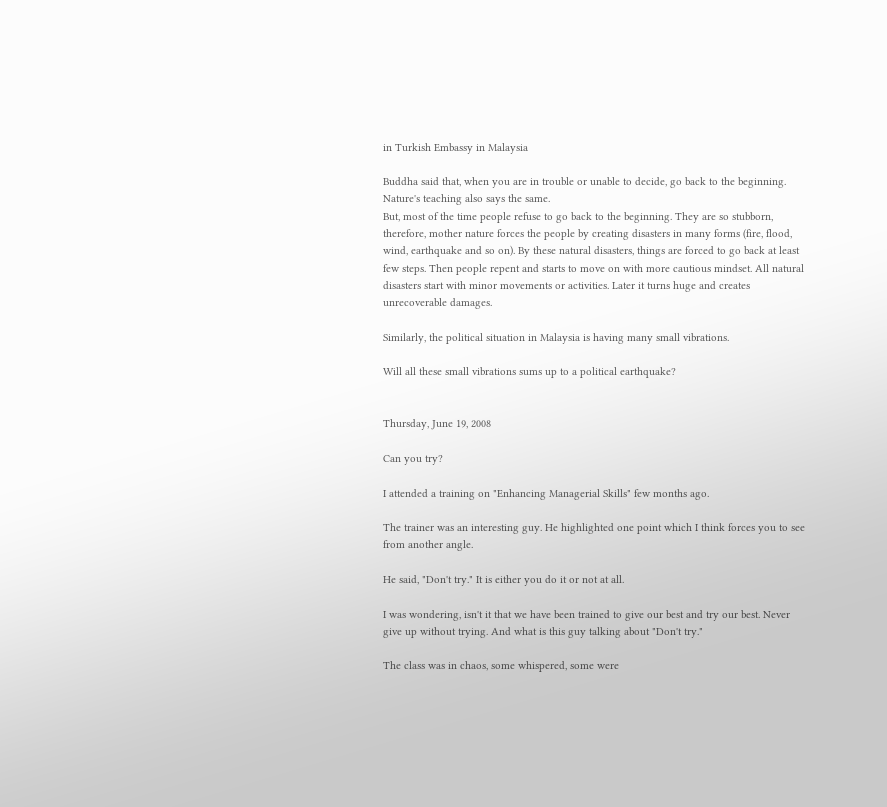in Turkish Embassy in Malaysia

Buddha said that, when you are in trouble or unable to decide, go back to the beginning.
Nature's teaching also says the same.
But, most of the time people refuse to go back to the beginning. They are so stubborn, therefore, mother nature forces the people by creating disasters in many forms (fire, flood, wind, earthquake and so on). By these natural disasters, things are forced to go back at least few steps. Then people repent and starts to move on with more cautious mindset. All natural disasters start with minor movements or activities. Later it turns huge and creates unrecoverable damages.

Similarly, the political situation in Malaysia is having many small vibrations.

Will all these small vibrations sums up to a political earthquake?


Thursday, June 19, 2008

Can you try?

I attended a training on "Enhancing Managerial Skills" few months ago.

The trainer was an interesting guy. He highlighted one point which I think forces you to see from another angle.

He said, "Don't try." It is either you do it or not at all.

I was wondering, isn't it that we have been trained to give our best and try our best. Never give up without trying. And what is this guy talking about "Don't try."

The class was in chaos, some whispered, some were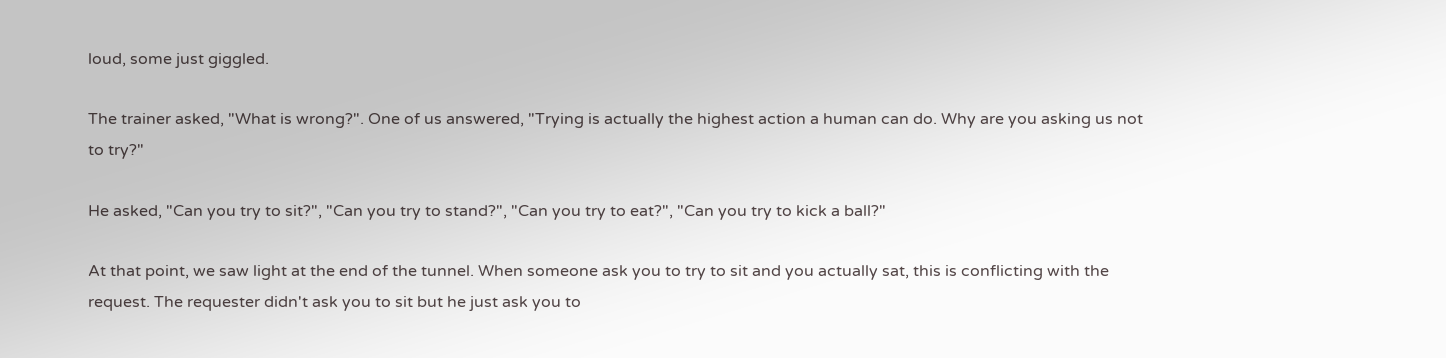loud, some just giggled.

The trainer asked, "What is wrong?". One of us answered, "Trying is actually the highest action a human can do. Why are you asking us not to try?"

He asked, "Can you try to sit?", "Can you try to stand?", "Can you try to eat?", "Can you try to kick a ball?"

At that point, we saw light at the end of the tunnel. When someone ask you to try to sit and you actually sat, this is conflicting with the request. The requester didn't ask you to sit but he just ask you to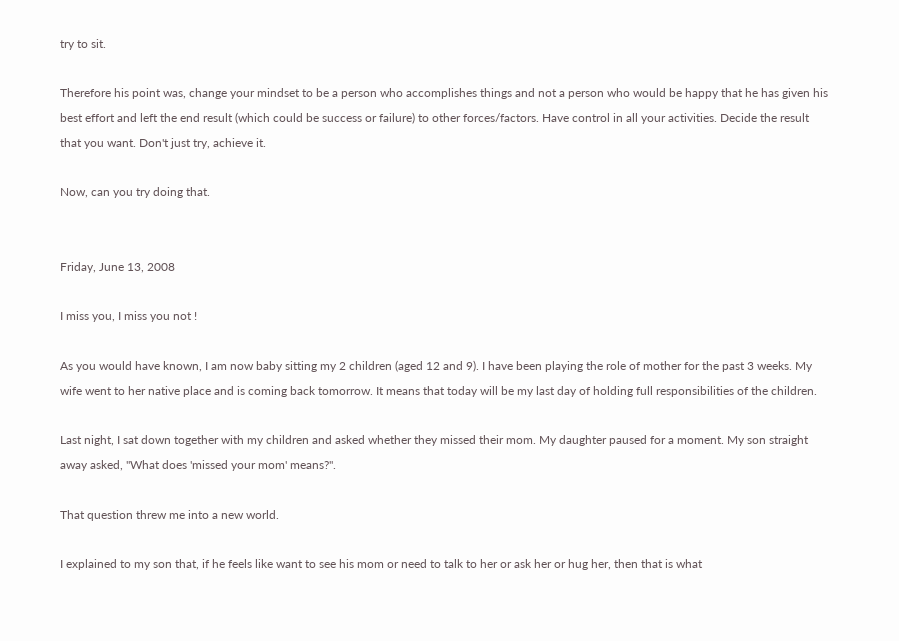try to sit.

Therefore his point was, change your mindset to be a person who accomplishes things and not a person who would be happy that he has given his best effort and left the end result (which could be success or failure) to other forces/factors. Have control in all your activities. Decide the result that you want. Don't just try, achieve it.

Now, can you try doing that.


Friday, June 13, 2008

I miss you, I miss you not !

As you would have known, I am now baby sitting my 2 children (aged 12 and 9). I have been playing the role of mother for the past 3 weeks. My wife went to her native place and is coming back tomorrow. It means that today will be my last day of holding full responsibilities of the children.

Last night, I sat down together with my children and asked whether they missed their mom. My daughter paused for a moment. My son straight away asked, "What does 'missed your mom' means?".

That question threw me into a new world.

I explained to my son that, if he feels like want to see his mom or need to talk to her or ask her or hug her, then that is what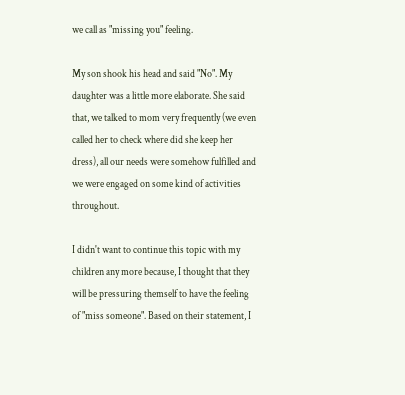we call as "missing you" feeling.

My son shook his head and said "No". My daughter was a little more elaborate. She said that, we talked to mom very frequently (we even called her to check where did she keep her dress), all our needs were somehow fulfilled and we were engaged on some kind of activities throughout.

I didn't want to continue this topic with my children any more because, I thought that they will be pressuring themself to have the feeling of "miss someone". Based on their statement, I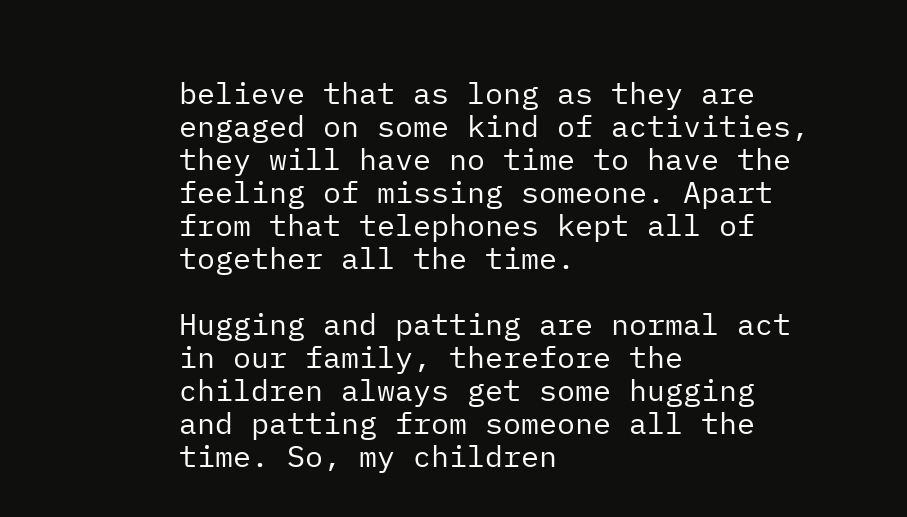believe that as long as they are engaged on some kind of activities, they will have no time to have the feeling of missing someone. Apart from that telephones kept all of together all the time.

Hugging and patting are normal act in our family, therefore the children always get some hugging and patting from someone all the time. So, my children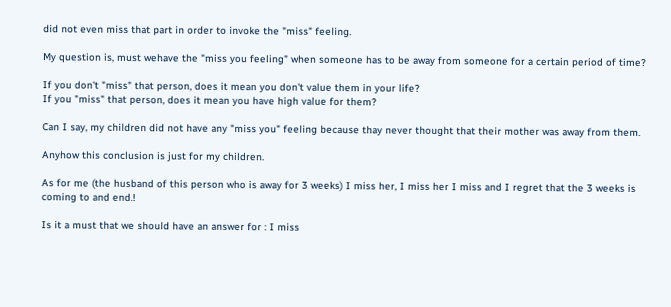did not even miss that part in order to invoke the "miss" feeling.

My question is, must wehave the "miss you feeling" when someone has to be away from someone for a certain period of time?

If you don't "miss" that person, does it mean you don't value them in your life?
If you "miss" that person, does it mean you have high value for them?

Can I say, my children did not have any "miss you" feeling because thay never thought that their mother was away from them.

Anyhow this conclusion is just for my children.

As for me (the husband of this person who is away for 3 weeks) I miss her, I miss her I miss and I regret that the 3 weeks is coming to and end.!

Is it a must that we should have an answer for : I miss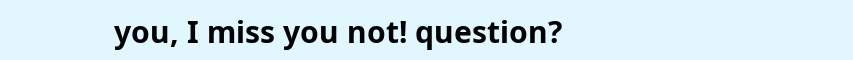you, I miss you not! question?